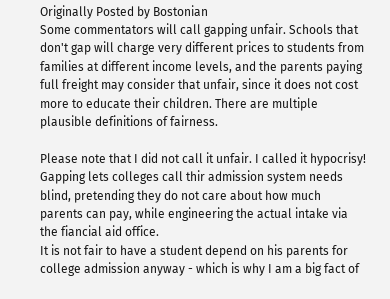Originally Posted by Bostonian
Some commentators will call gapping unfair. Schools that don't gap will charge very different prices to students from families at different income levels, and the parents paying full freight may consider that unfair, since it does not cost more to educate their children. There are multiple plausible definitions of fairness.

Please note that I did not call it unfair. I called it hypocrisy! Gapping lets colleges call thir admission system needs blind, pretending they do not care about how much parents can pay, while engineering the actual intake via the fiancial aid office.
It is not fair to have a student depend on his parents for college admission anyway - which is why I am a big fact of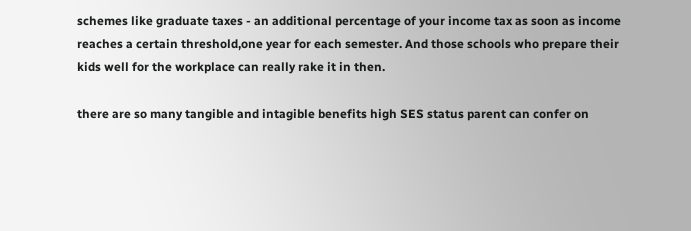schemes like graduate taxes - an additional percentage of your income tax as soon as income reaches a certain threshold,one year for each semester. And those schools who prepare their kids well for the workplace can really rake it in then.

there are so many tangible and intagible benefits high SES status parent can confer on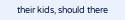their kids, should there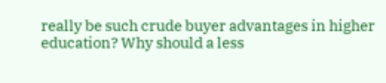really be such crude buyer advantages in higher education? Why should a less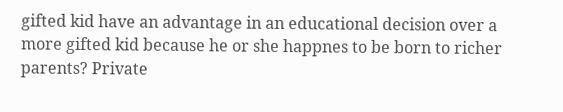gifted kid have an advantage in an educational decision over a more gifted kid because he or she happnes to be born to richer parents? Private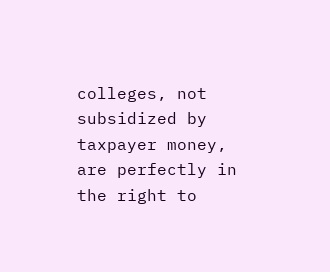colleges, not subsidized by taxpayer money, are perfectly in the right to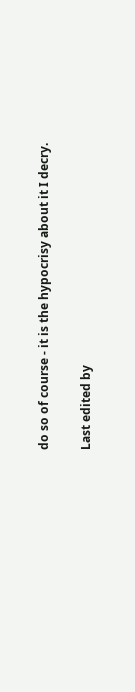do so of course - it is the hypocrisy about it I decry.

Last edited by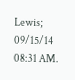Lewis; 09/15/14 08:31 AM.